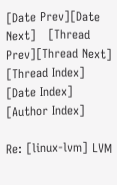[Date Prev][Date Next]   [Thread Prev][Thread Next]   [Thread Index] [Date Index] [Author Index]

Re: [linux-lvm] LVM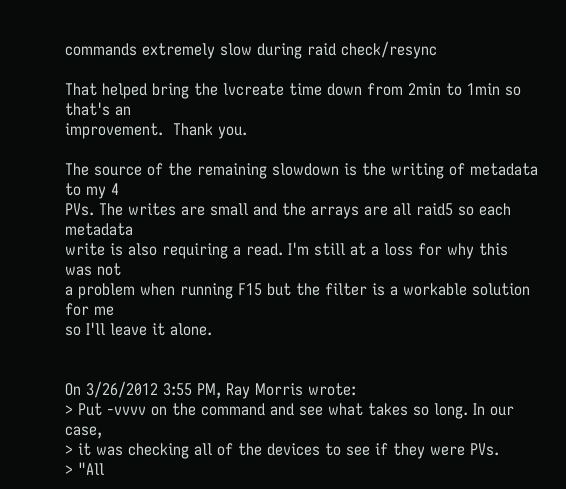commands extremely slow during raid check/resync

That helped bring the lvcreate time down from 2min to 1min so that's an
improvement.  Thank you.

The source of the remaining slowdown is the writing of metadata to my 4
PVs. The writes are small and the arrays are all raid5 so each metadata
write is also requiring a read. I'm still at a loss for why this was not
a problem when running F15 but the filter is a workable solution for me
so I'll leave it alone.


On 3/26/2012 3:55 PM, Ray Morris wrote:
> Put -vvvv on the command and see what takes so long. In our case,
> it was checking all of the devices to see if they were PVs.
> "All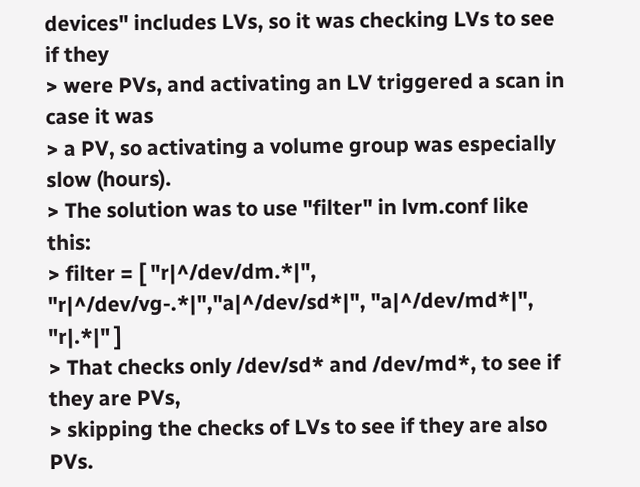devices" includes LVs, so it was checking LVs to see if they
> were PVs, and activating an LV triggered a scan in case it was
> a PV, so activating a volume group was especially slow (hours).
> The solution was to use "filter" in lvm.conf like this:
> filter = [ "r|^/dev/dm.*|", "r|^/dev/vg-.*|","a|^/dev/sd*|", "a|^/dev/md*|", "r|.*|" ]
> That checks only /dev/sd* and /dev/md*, to see if they are PVs,
> skipping the checks of LVs to see if they are also PVs.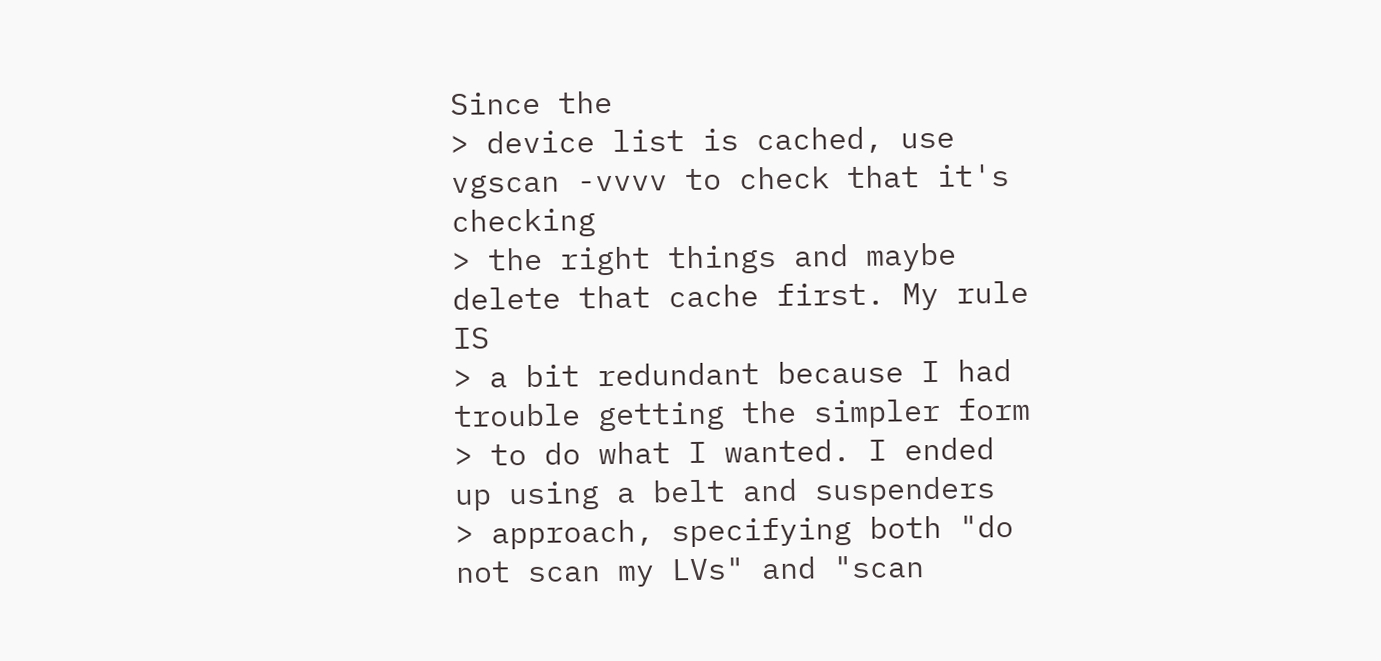Since the
> device list is cached, use vgscan -vvvv to check that it's checking
> the right things and maybe delete that cache first. My rule IS
> a bit redundant because I had trouble getting the simpler form
> to do what I wanted. I ended up using a belt and suspenders
> approach, specifying both "do not scan my LVs" and "scan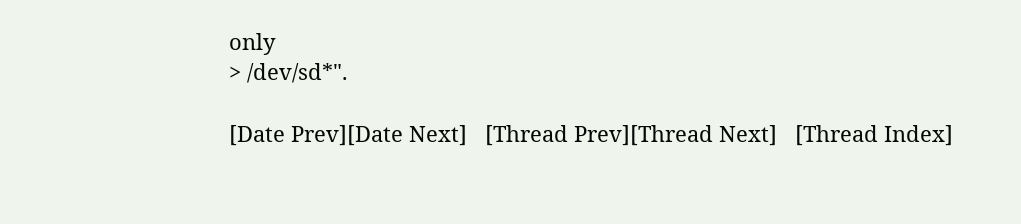only
> /dev/sd*".

[Date Prev][Date Next]   [Thread Prev][Thread Next]   [Thread Index]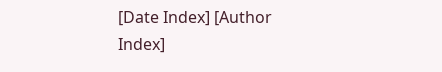[Date Index] [Author Index]